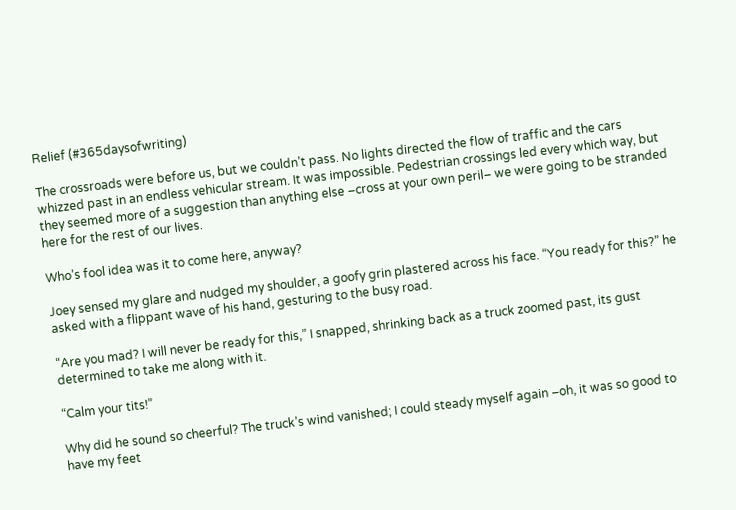Relief (#365daysofwriting)

The crossroads were before us, but we couldn’t pass. No lights directed the flow of traffic and the cars whizzed past in an endless vehicular stream. It was impossible. Pedestrian crossings led every which way, but they seemed more of a suggestion than anything else –cross at your own peril– we were going to be stranded here for the rest of our lives.

Who’s fool idea was it to come here, anyway?

Joey sensed my glare and nudged my shoulder, a goofy grin plastered across his face. “You ready for this?” he asked with a flippant wave of his hand, gesturing to the busy road.

“Are you mad? I will never be ready for this,” I snapped, shrinking back as a truck zoomed past, its gust determined to take me along with it.

“Calm your tits!”

Why did he sound so cheerful? The truck’s wind vanished; I could steady myself again –oh, it was so good to have my feet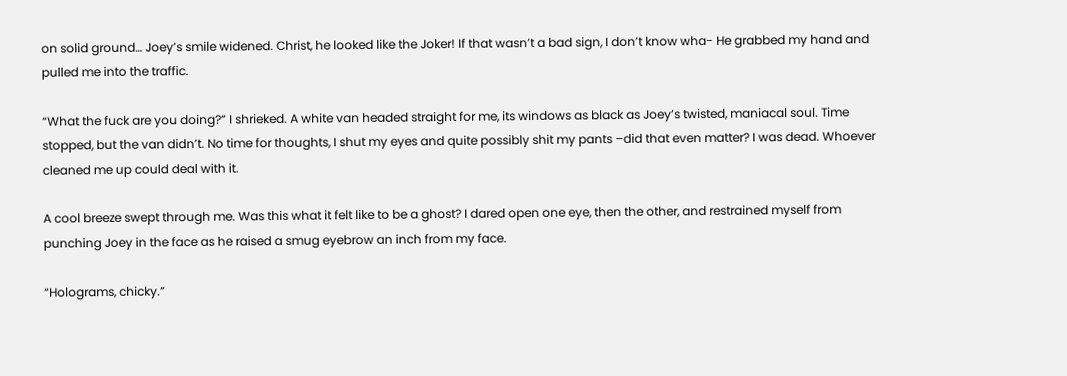on solid ground… Joey’s smile widened. Christ, he looked like the Joker! If that wasn’t a bad sign, I don’t know wha- He grabbed my hand and pulled me into the traffic.

“What the fuck are you doing?” I shrieked. A white van headed straight for me, its windows as black as Joey’s twisted, maniacal soul. Time stopped, but the van didn’t. No time for thoughts, I shut my eyes and quite possibly shit my pants –did that even matter? I was dead. Whoever cleaned me up could deal with it.

A cool breeze swept through me. Was this what it felt like to be a ghost? I dared open one eye, then the other, and restrained myself from punching Joey in the face as he raised a smug eyebrow an inch from my face.

“Holograms, chicky.”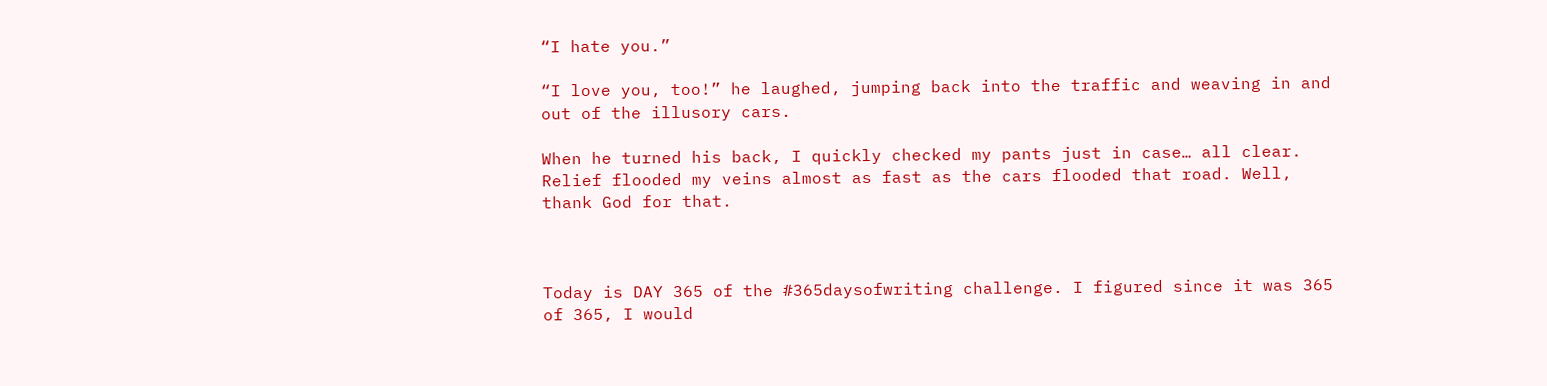“I hate you.”

“I love you, too!” he laughed, jumping back into the traffic and weaving in and out of the illusory cars.

When he turned his back, I quickly checked my pants just in case… all clear. Relief flooded my veins almost as fast as the cars flooded that road. Well, thank God for that.



Today is DAY 365 of the #365daysofwriting challenge. I figured since it was 365 of 365, I would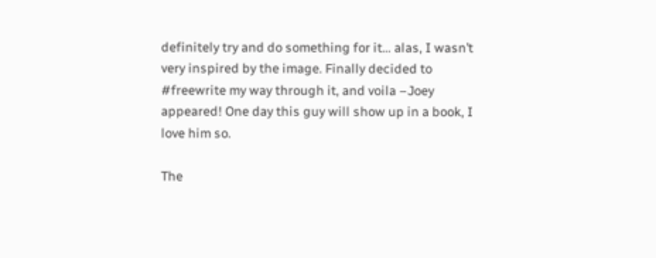definitely try and do something for it… alas, I wasn’t very inspired by the image. Finally decided to #freewrite my way through it, and voila –Joey appeared! One day this guy will show up in a book, I love him so.

The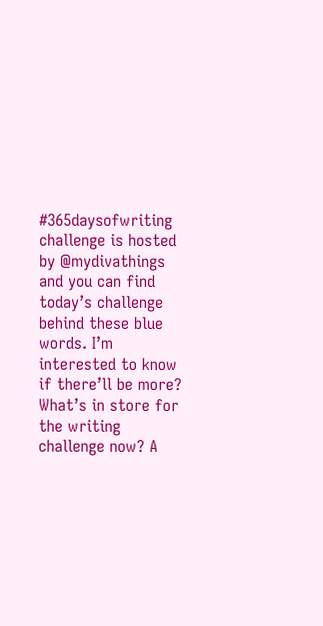#365daysofwriting challenge is hosted by @mydivathings and you can find today’s challenge behind these blue words. I’m interested to know if there’ll be more?  What’s in store for the writing challenge now? A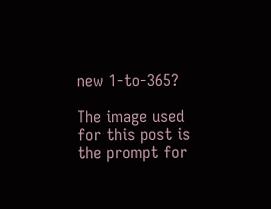new 1-to-365?

The image used for this post is the prompt for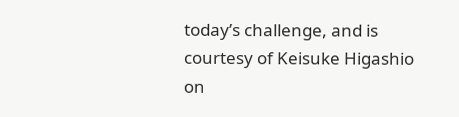today’s challenge, and is courtesy of Keisuke Higashio on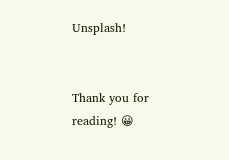Unsplash!


Thank you for reading! 😀